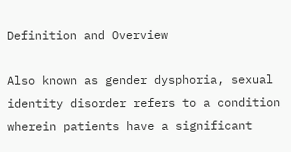Definition and Overview

Also known as gender dysphoria, sexual identity disorder refers to a condition wherein patients have a significant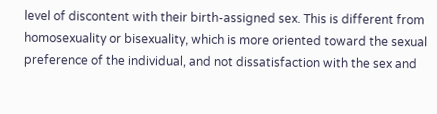level of discontent with their birth-assigned sex. This is different from homosexuality or bisexuality, which is more oriented toward the sexual preference of the individual, and not dissatisfaction with the sex and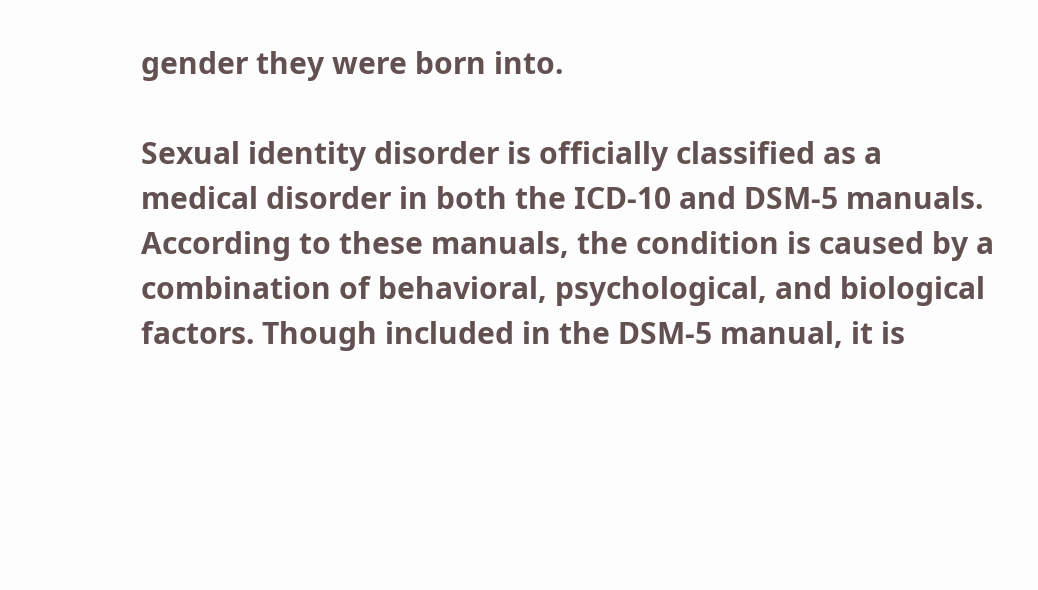gender they were born into.

Sexual identity disorder is officially classified as a medical disorder in both the ICD-10 and DSM-5 manuals. According to these manuals, the condition is caused by a combination of behavioral, psychological, and biological factors. Though included in the DSM-5 manual, it is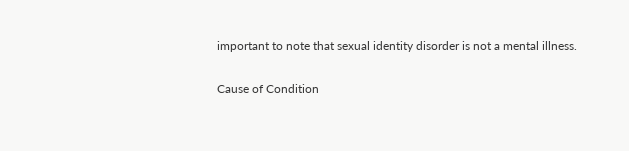important to note that sexual identity disorder is not a mental illness.

Cause of Condition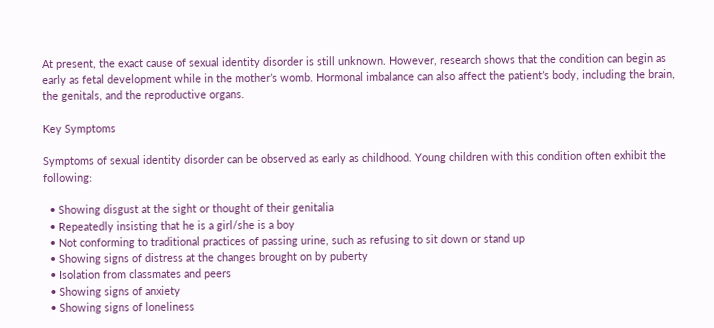At present, the exact cause of sexual identity disorder is still unknown. However, research shows that the condition can begin as early as fetal development while in the mother’s womb. Hormonal imbalance can also affect the patient’s body, including the brain, the genitals, and the reproductive organs.

Key Symptoms

Symptoms of sexual identity disorder can be observed as early as childhood. Young children with this condition often exhibit the following:

  • Showing disgust at the sight or thought of their genitalia
  • Repeatedly insisting that he is a girl/she is a boy
  • Not conforming to traditional practices of passing urine, such as refusing to sit down or stand up
  • Showing signs of distress at the changes brought on by puberty
  • Isolation from classmates and peers
  • Showing signs of anxiety
  • Showing signs of loneliness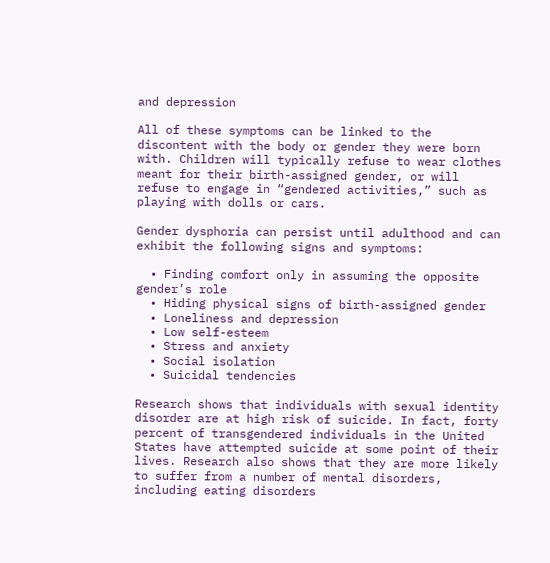and depression

All of these symptoms can be linked to the discontent with the body or gender they were born with. Children will typically refuse to wear clothes meant for their birth-assigned gender, or will refuse to engage in “gendered activities,” such as playing with dolls or cars.

Gender dysphoria can persist until adulthood and can exhibit the following signs and symptoms:

  • Finding comfort only in assuming the opposite gender’s role
  • Hiding physical signs of birth-assigned gender
  • Loneliness and depression
  • Low self-esteem
  • Stress and anxiety
  • Social isolation
  • Suicidal tendencies

Research shows that individuals with sexual identity disorder are at high risk of suicide. In fact, forty percent of transgendered individuals in the United States have attempted suicide at some point of their lives. Research also shows that they are more likely to suffer from a number of mental disorders, including eating disorders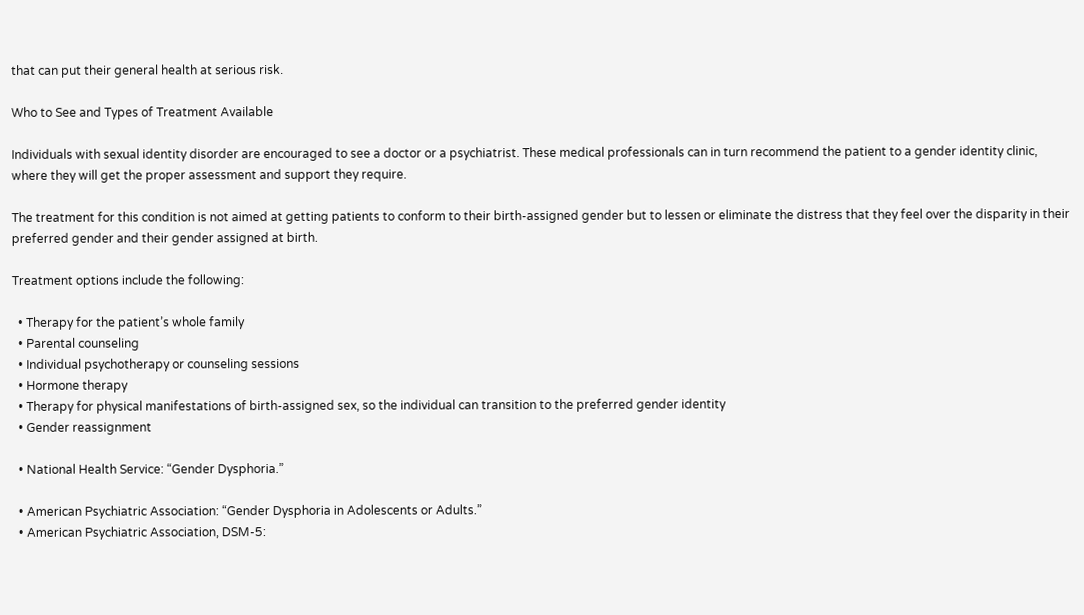that can put their general health at serious risk.

Who to See and Types of Treatment Available

Individuals with sexual identity disorder are encouraged to see a doctor or a psychiatrist. These medical professionals can in turn recommend the patient to a gender identity clinic, where they will get the proper assessment and support they require.

The treatment for this condition is not aimed at getting patients to conform to their birth-assigned gender but to lessen or eliminate the distress that they feel over the disparity in their preferred gender and their gender assigned at birth.

Treatment options include the following:

  • Therapy for the patient’s whole family
  • Parental counseling
  • Individual psychotherapy or counseling sessions
  • Hormone therapy
  • Therapy for physical manifestations of birth-assigned sex, so the individual can transition to the preferred gender identity
  • Gender reassignment

  • National Health Service: “Gender Dysphoria.”

  • American Psychiatric Association: “Gender Dysphoria in Adolescents or Adults.”
  • American Psychiatric Association, DSM-5: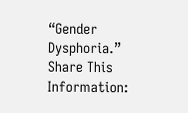“Gender Dysphoria.”
Share This Information: